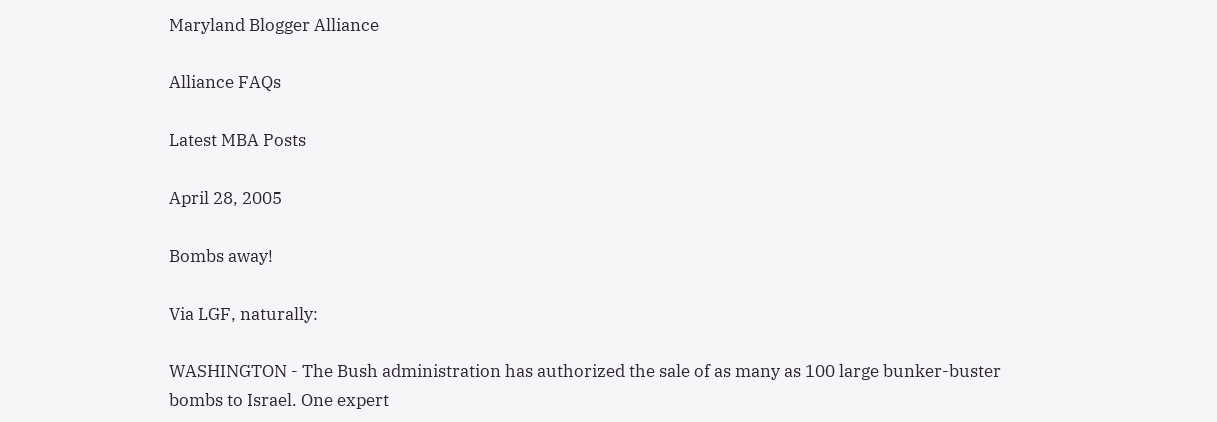Maryland Blogger Alliance

Alliance FAQs

Latest MBA Posts

April 28, 2005

Bombs away!

Via LGF, naturally:

WASHINGTON - The Bush administration has authorized the sale of as many as 100 large bunker-buster bombs to Israel. One expert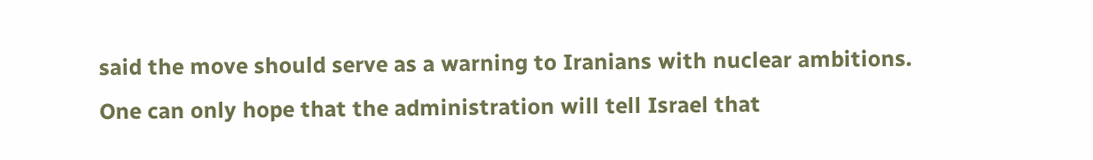said the move should serve as a warning to Iranians with nuclear ambitions.
One can only hope that the administration will tell Israel that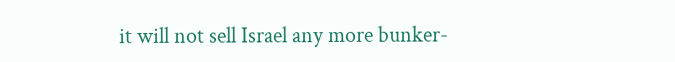it will not sell Israel any more bunker-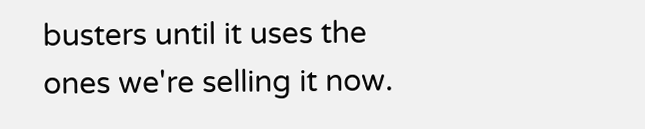busters until it uses the ones we're selling it now.